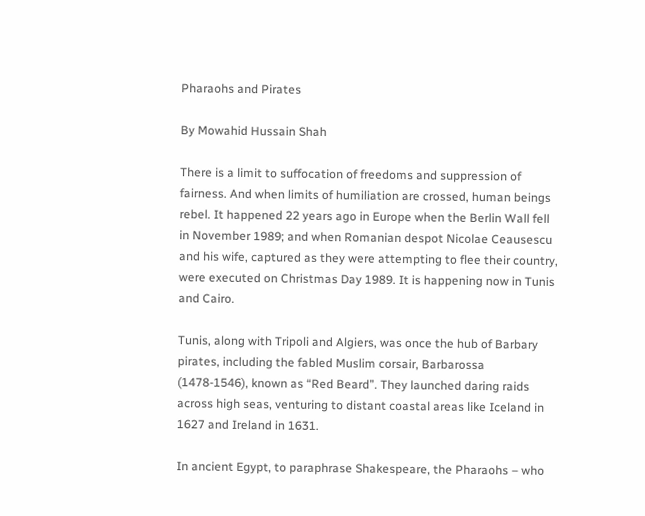Pharaohs and Pirates

By Mowahid Hussain Shah

There is a limit to suffocation of freedoms and suppression of fairness. And when limits of humiliation are crossed, human beings rebel. It happened 22 years ago in Europe when the Berlin Wall fell in November 1989; and when Romanian despot Nicolae Ceausescu and his wife, captured as they were attempting to flee their country, were executed on Christmas Day 1989. It is happening now in Tunis and Cairo.

Tunis, along with Tripoli and Algiers, was once the hub of Barbary pirates, including the fabled Muslim corsair, Barbarossa (1478-1546), known as “Red Beard”. They launched daring raids across high seas, venturing to distant coastal areas like Iceland in 1627 and Ireland in 1631.

In ancient Egypt, to paraphrase Shakespeare, the Pharaohs – who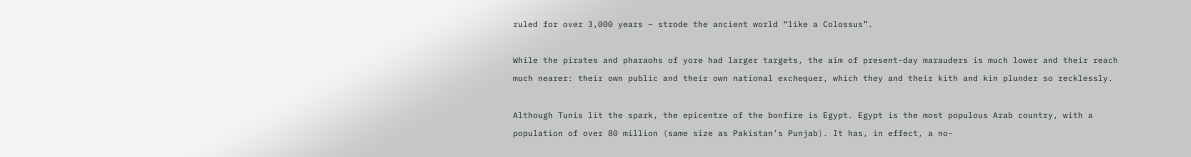ruled for over 3,000 years – strode the ancient world “like a Colossus”.

While the pirates and pharaohs of yore had larger targets, the aim of present-day marauders is much lower and their reach much nearer: their own public and their own national exchequer, which they and their kith and kin plunder so recklessly.

Although Tunis lit the spark, the epicentre of the bonfire is Egypt. Egypt is the most populous Arab country, with a population of over 80 million (same size as Pakistan’s Punjab). It has, in effect, a no-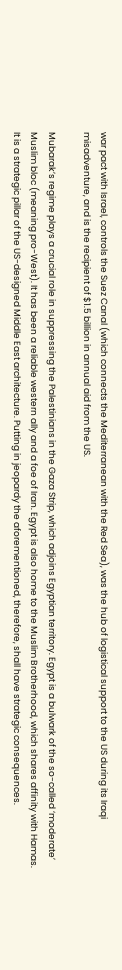war pact with Israel, controls the Suez Canal (which connects the Mediterranean with the Red Sea), was the hub of logistical support to the US during its Iraqi misadventure, and is the recipient of $1.5 billion in annual aid from the US.

Mubarak’s regime plays a crucial role in suppressing the Palestinians in the Gaza Strip, which adjoins Egyptian territory. Egypt is a bulwark of the so-called ‘moderate’ Muslim bloc (meaning pro-West). It has been a reliable western ally and a foe of Iran. Egypt is also home to the Muslim Brotherhood, which shares affinity with Hamas. It is a strategic pillar of the US-designed Middle East architecture. Putting in jeopardy the aforementioned, therefore, shall have strategic consequences.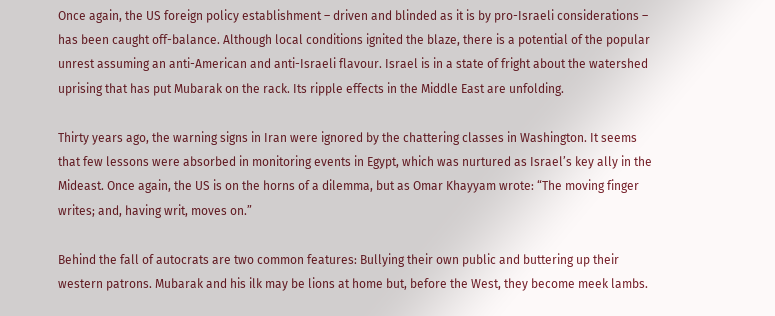Once again, the US foreign policy establishment – driven and blinded as it is by pro-Israeli considerations – has been caught off-balance. Although local conditions ignited the blaze, there is a potential of the popular unrest assuming an anti-American and anti-Israeli flavour. Israel is in a state of fright about the watershed uprising that has put Mubarak on the rack. Its ripple effects in the Middle East are unfolding.

Thirty years ago, the warning signs in Iran were ignored by the chattering classes in Washington. It seems that few lessons were absorbed in monitoring events in Egypt, which was nurtured as Israel’s key ally in the Mideast. Once again, the US is on the horns of a dilemma, but as Omar Khayyam wrote: “The moving finger writes; and, having writ, moves on.”

Behind the fall of autocrats are two common features: Bullying their own public and buttering up their western patrons. Mubarak and his ilk may be lions at home but, before the West, they become meek lambs.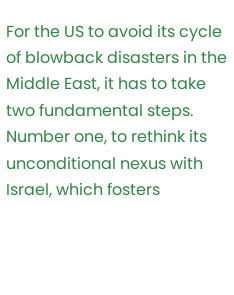For the US to avoid its cycle of blowback disasters in the Middle East, it has to take two fundamental steps. Number one, to rethink its unconditional nexus with Israel, which fosters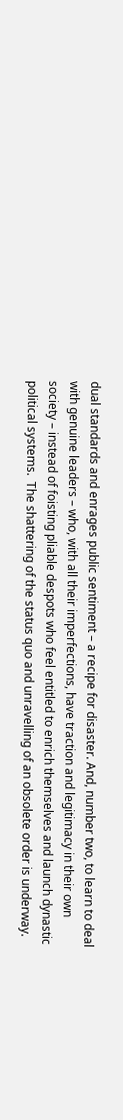dual standards and enrages public sentiment – a recipe for disaster. And, number two, to learn to deal with genuine leaders – who, with all their imperfections, have traction and legitimacy in their own society – instead of foisting pliable despots who feel entitled to enrich themselves and launch dynastic political systems.  The shattering of the status quo and unravelling of an obsolete order is underway.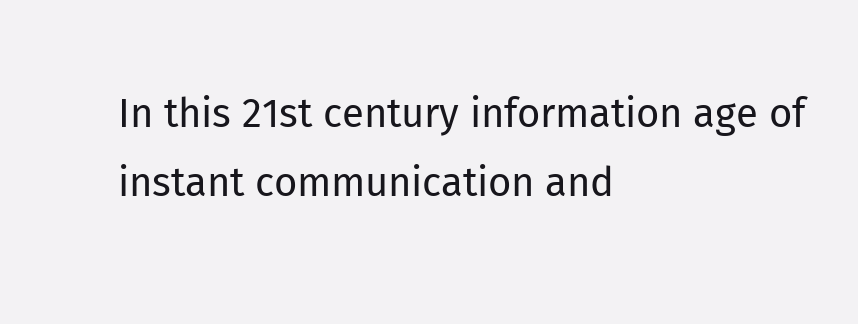In this 21st century information age of instant communication and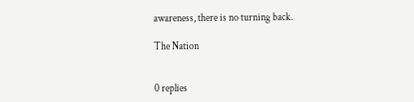awareness, there is no turning back.

The Nation


0 replies